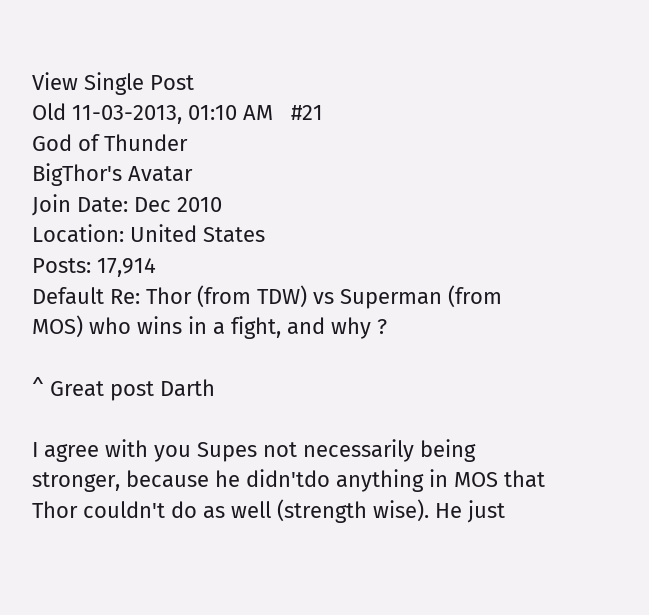View Single Post
Old 11-03-2013, 01:10 AM   #21
God of Thunder
BigThor's Avatar
Join Date: Dec 2010
Location: United States
Posts: 17,914
Default Re: Thor (from TDW) vs Superman (from MOS) who wins in a fight, and why ?

^ Great post Darth

I agree with you Supes not necessarily being stronger, because he didn'tdo anything in MOS that Thor couldn't do as well (strength wise). He just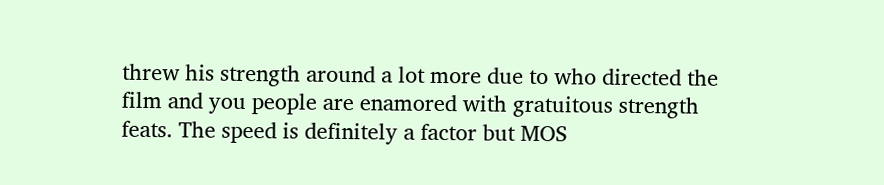threw his strength around a lot more due to who directed the film and you people are enamored with gratuitous strength feats. The speed is definitely a factor but MOS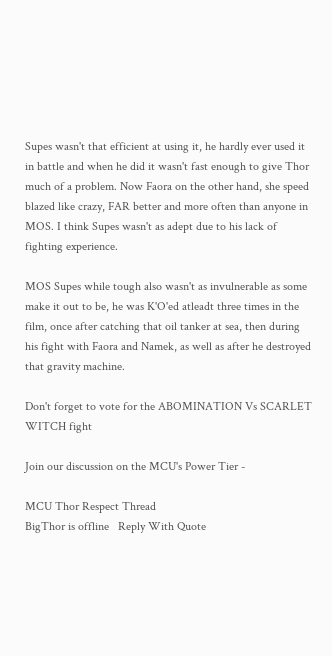Supes wasn't that efficient at using it, he hardly ever used it in battle and when he did it wasn't fast enough to give Thor much of a problem. Now Faora on the other hand, she speed blazed like crazy, FAR better and more often than anyone in MOS. I think Supes wasn't as adept due to his lack of fighting experience.

MOS Supes while tough also wasn't as invulnerable as some make it out to be, he was K'O'ed atleadt three times in the film, once after catching that oil tanker at sea, then during his fight with Faora and Namek, as well as after he destroyed that gravity machine.

Don't forget to vote for the ABOMINATION Vs SCARLET WITCH fight

Join our discussion on the MCU's Power Tier -

MCU Thor Respect Thread
BigThor is offline   Reply With Quote